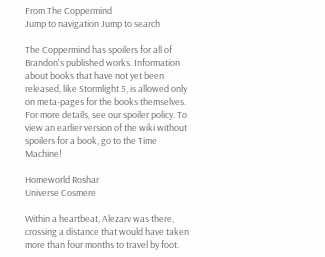From The Coppermind
Jump to navigation Jump to search

The Coppermind has spoilers for all of Brandon's published works. Information about books that have not yet been released, like Stormlight 5, is allowed only on meta-pages for the books themselves. For more details, see our spoiler policy. To view an earlier version of the wiki without spoilers for a book, go to the Time Machine!

Homeworld Roshar
Universe Cosmere

Within a heartbeat, Alezarv was there, crossing a distance that would have taken more than four months to travel by foot.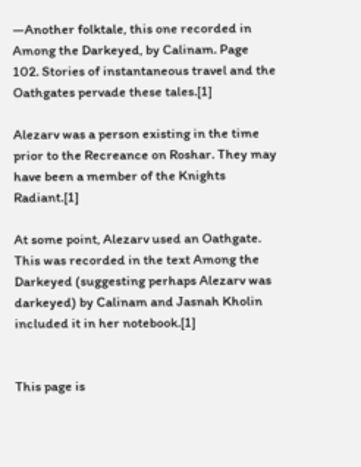—Another folktale, this one recorded in Among the Darkeyed, by Calinam. Page 102. Stories of instantaneous travel and the Oathgates pervade these tales.[1]

Alezarv was a person existing in the time prior to the Recreance on Roshar. They may have been a member of the Knights Radiant.[1]

At some point, Alezarv used an Oathgate. This was recorded in the text Among the Darkeyed (suggesting perhaps Alezarv was darkeyed) by Calinam and Jasnah Kholin included it in her notebook.[1]


This page is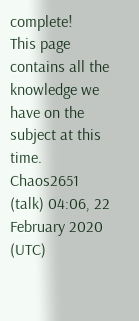complete!
This page contains all the knowledge we have on the subject at this time.
Chaos2651 (talk) 04:06, 22 February 2020 (UTC)